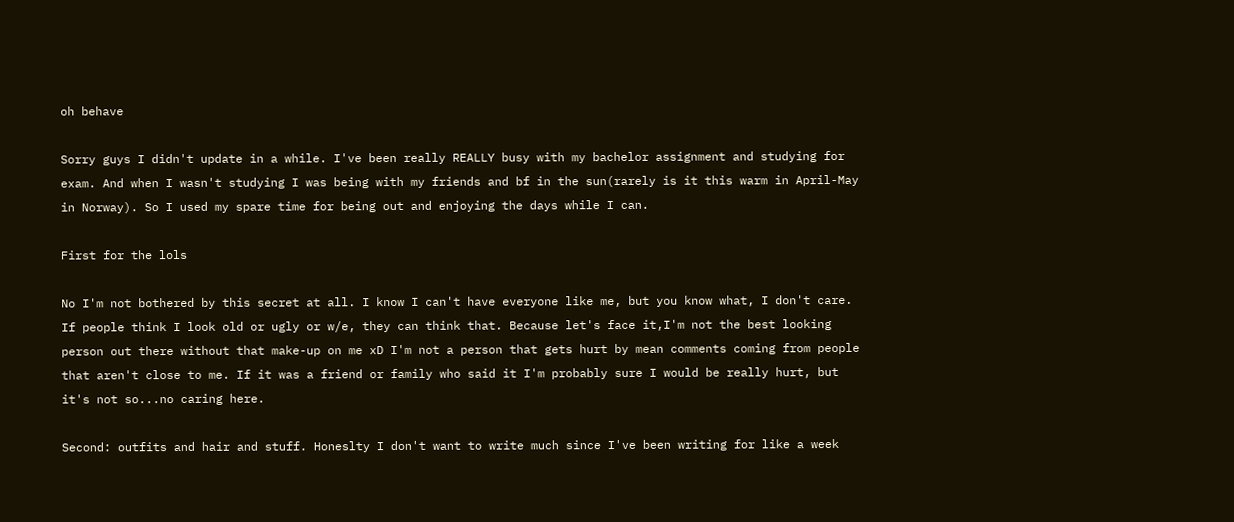oh behave

Sorry guys I didn't update in a while. I've been really REALLY busy with my bachelor assignment and studying for exam. And when I wasn't studying I was being with my friends and bf in the sun(rarely is it this warm in April-May in Norway). So I used my spare time for being out and enjoying the days while I can.

First for the lols

No I'm not bothered by this secret at all. I know I can't have everyone like me, but you know what, I don't care. If people think I look old or ugly or w/e, they can think that. Because let's face it,I'm not the best looking person out there without that make-up on me xD I'm not a person that gets hurt by mean comments coming from people that aren't close to me. If it was a friend or family who said it I'm probably sure I would be really hurt, but it's not so...no caring here.

Second: outfits and hair and stuff. Honeslty I don't want to write much since I've been writing for like a week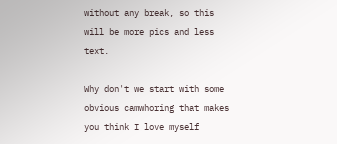without any break, so this will be more pics and less text.

Why don't we start with some obvious camwhoring that makes you think I love myself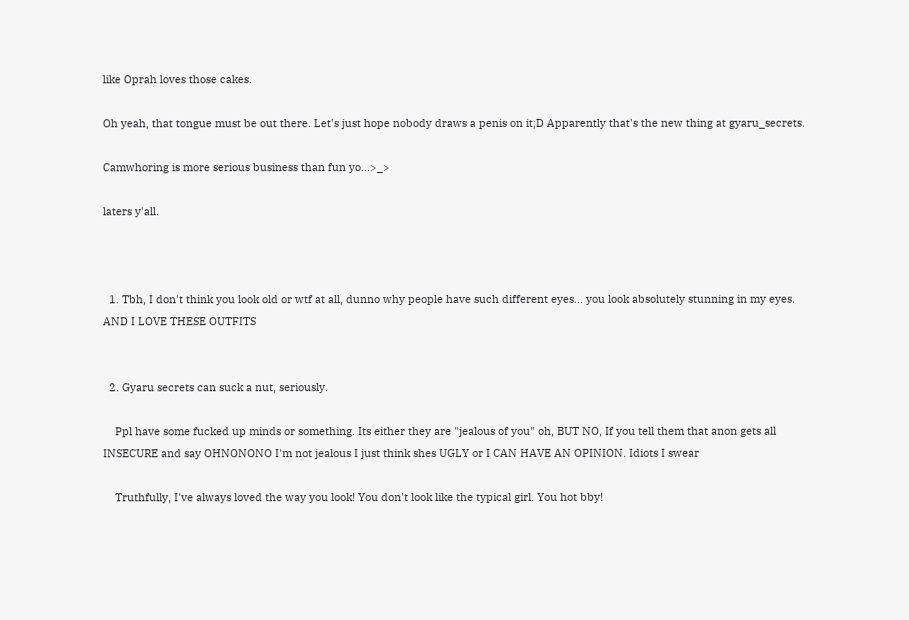like Oprah loves those cakes.

Oh yeah, that tongue must be out there. Let's just hope nobody draws a penis on it;D Apparently that's the new thing at gyaru_secrets.

Camwhoring is more serious business than fun yo...>_>

laters y'all.



  1. Tbh, I don't think you look old or wtf at all, dunno why people have such different eyes... you look absolutely stunning in my eyes. AND I LOVE THESE OUTFITS


  2. Gyaru secrets can suck a nut, seriously.

    Ppl have some fucked up minds or something. Its either they are "jealous of you" oh, BUT NO, If you tell them that anon gets all INSECURE and say OHNONONO I'm not jealous I just think shes UGLY or I CAN HAVE AN OPINION. Idiots I swear

    Truthfully, I've always loved the way you look! You don't look like the typical girl. You hot bby!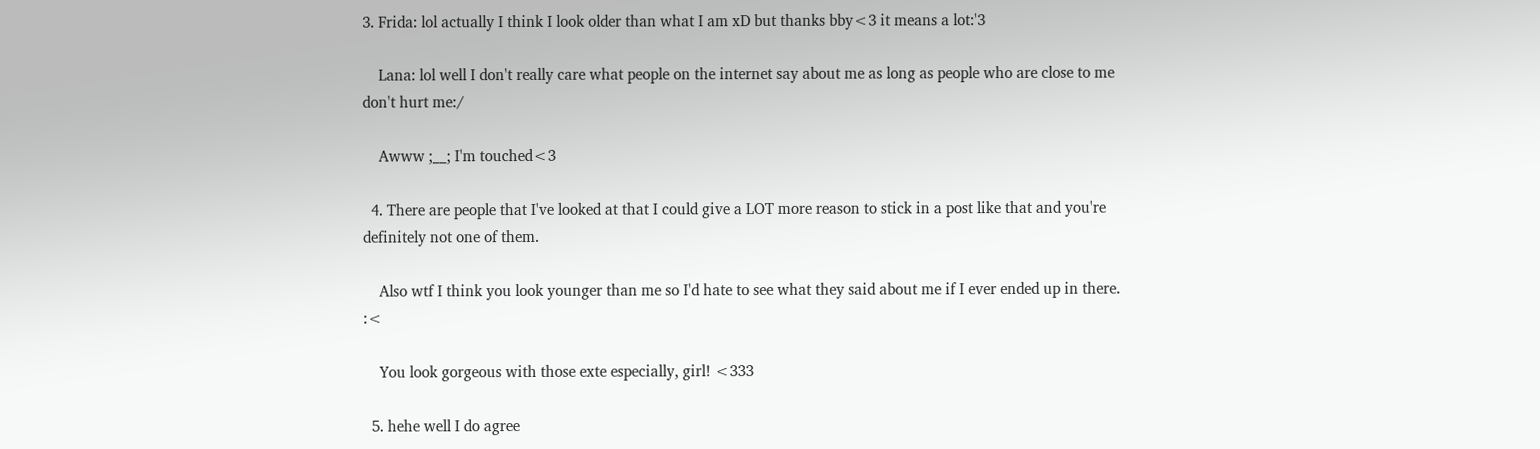3. Frida: lol actually I think I look older than what I am xD but thanks bby<3 it means a lot:'3

    Lana: lol well I don't really care what people on the internet say about me as long as people who are close to me don't hurt me:/

    Awww ;__; I'm touched<3

  4. There are people that I've looked at that I could give a LOT more reason to stick in a post like that and you're definitely not one of them.

    Also wtf I think you look younger than me so I'd hate to see what they said about me if I ever ended up in there. :<

    You look gorgeous with those exte especially, girl! <333

  5. hehe well I do agree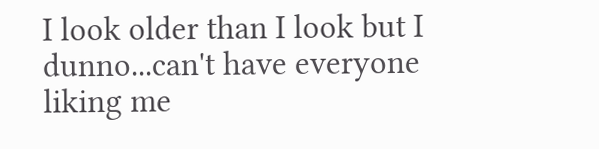I look older than I look but I dunno...can't have everyone liking me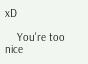xD

    You're too nice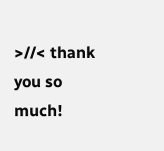>//< thank you so much!